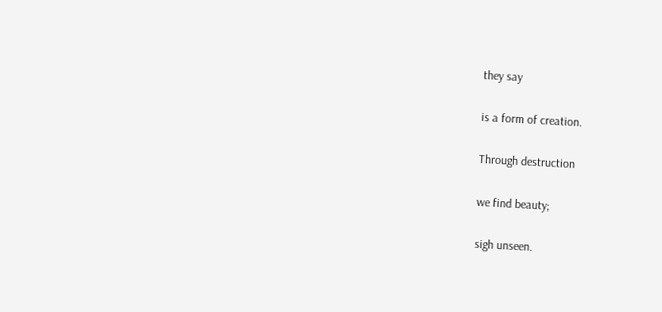they say

is a form of creation.

Through destruction

we find beauty;

sigh unseen.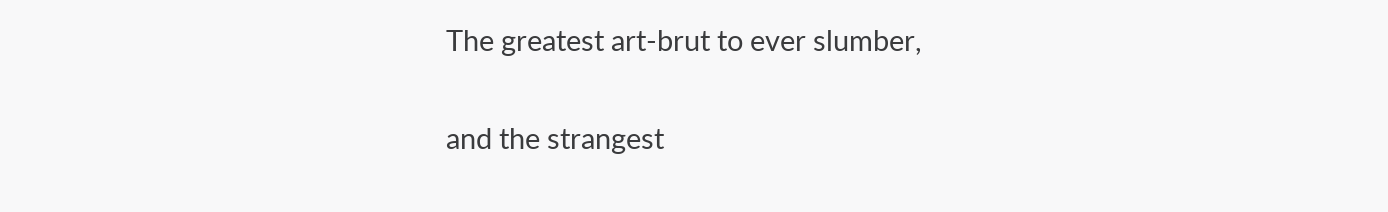The greatest art-brut to ever slumber,

and the strangest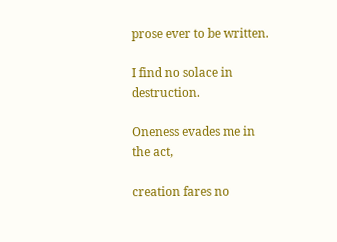prose ever to be written.

I find no solace in destruction.

Oneness evades me in the act,

creation fares no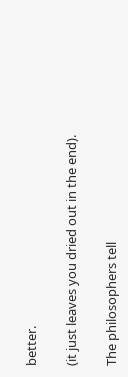better.

(it just leaves you dried out in the end).

The philosophers tell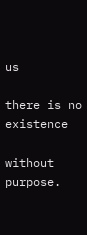us

there is no existence

without purpose.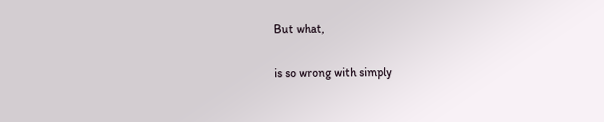But what,

is so wrong with simply